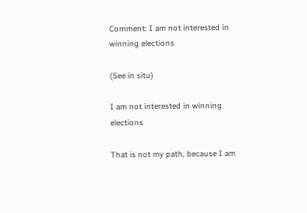Comment: I am not interested in winning elections

(See in situ)

I am not interested in winning elections

That is not my path, because I am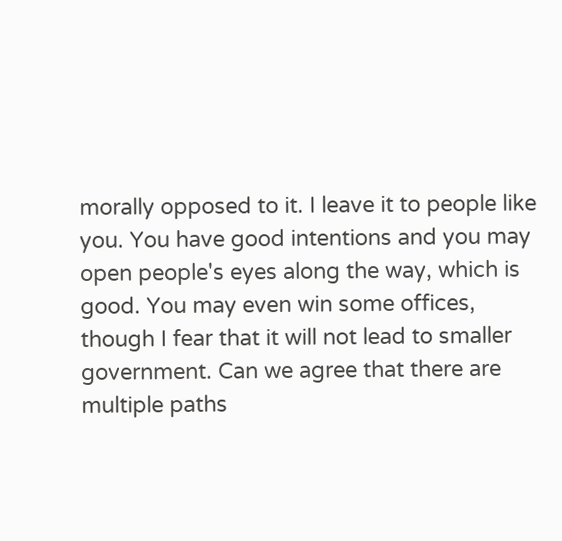morally opposed to it. I leave it to people like you. You have good intentions and you may open people's eyes along the way, which is good. You may even win some offices, though I fear that it will not lead to smaller government. Can we agree that there are multiple paths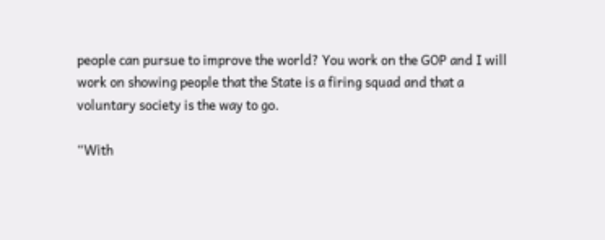people can pursue to improve the world? You work on the GOP and I will work on showing people that the State is a firing squad and that a voluntary society is the way to go.

“With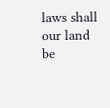laws shall our land be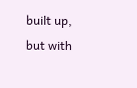built up, but with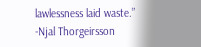lawlessness laid waste.”
-Njal Thorgeirsson